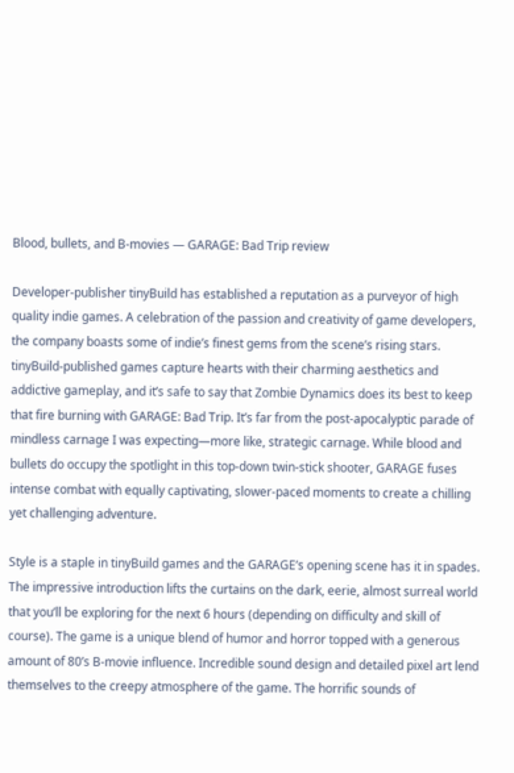Blood, bullets, and B-movies — GARAGE: Bad Trip review

Developer-publisher tinyBuild has established a reputation as a purveyor of high quality indie games. A celebration of the passion and creativity of game developers, the company boasts some of indie’s finest gems from the scene’s rising stars. tinyBuild-published games capture hearts with their charming aesthetics and addictive gameplay, and it’s safe to say that Zombie Dynamics does its best to keep that fire burning with GARAGE: Bad Trip. It’s far from the post-apocalyptic parade of mindless carnage I was expecting—more like, strategic carnage. While blood and bullets do occupy the spotlight in this top-down twin-stick shooter, GARAGE fuses intense combat with equally captivating, slower-paced moments to create a chilling yet challenging adventure.

Style is a staple in tinyBuild games and the GARAGE’s opening scene has it in spades. The impressive introduction lifts the curtains on the dark, eerie, almost surreal world that you’ll be exploring for the next 6 hours (depending on difficulty and skill of course). The game is a unique blend of humor and horror topped with a generous amount of 80’s B-movie influence. Incredible sound design and detailed pixel art lend themselves to the creepy atmosphere of the game. The horrific sounds of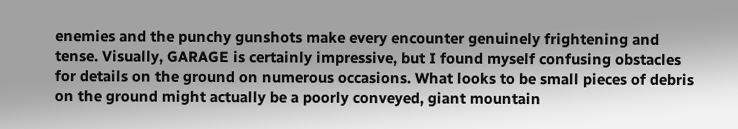enemies and the punchy gunshots make every encounter genuinely frightening and tense. Visually, GARAGE is certainly impressive, but I found myself confusing obstacles for details on the ground on numerous occasions. What looks to be small pieces of debris on the ground might actually be a poorly conveyed, giant mountain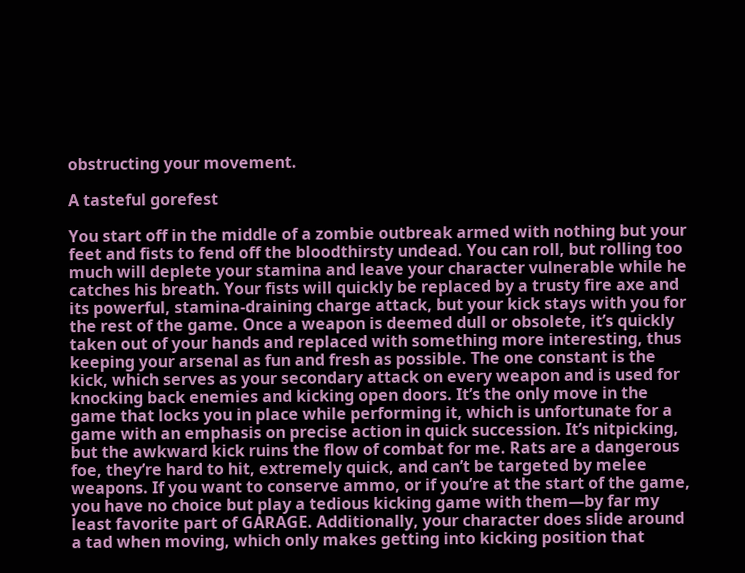obstructing your movement.

A tasteful gorefest

You start off in the middle of a zombie outbreak armed with nothing but your feet and fists to fend off the bloodthirsty undead. You can roll, but rolling too much will deplete your stamina and leave your character vulnerable while he catches his breath. Your fists will quickly be replaced by a trusty fire axe and its powerful, stamina-draining charge attack, but your kick stays with you for the rest of the game. Once a weapon is deemed dull or obsolete, it’s quickly taken out of your hands and replaced with something more interesting, thus keeping your arsenal as fun and fresh as possible. The one constant is the kick, which serves as your secondary attack on every weapon and is used for knocking back enemies and kicking open doors. It’s the only move in the game that locks you in place while performing it, which is unfortunate for a game with an emphasis on precise action in quick succession. It’s nitpicking, but the awkward kick ruins the flow of combat for me. Rats are a dangerous foe, they’re hard to hit, extremely quick, and can’t be targeted by melee weapons. If you want to conserve ammo, or if you’re at the start of the game, you have no choice but play a tedious kicking game with them—by far my least favorite part of GARAGE. Additionally, your character does slide around a tad when moving, which only makes getting into kicking position that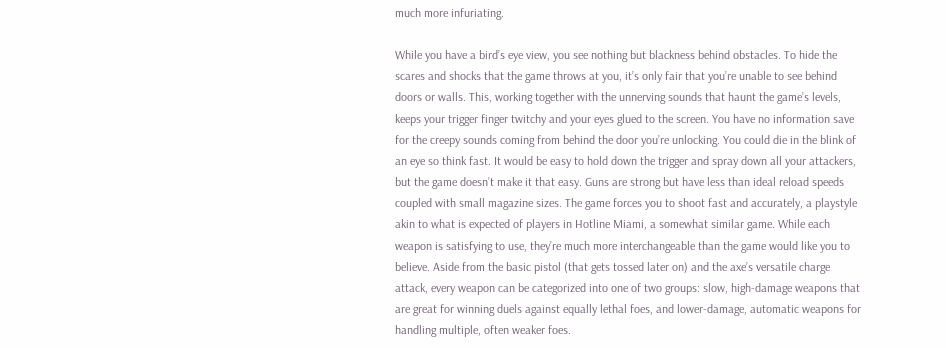much more infuriating.

While you have a bird’s eye view, you see nothing but blackness behind obstacles. To hide the scares and shocks that the game throws at you, it’s only fair that you’re unable to see behind doors or walls. This, working together with the unnerving sounds that haunt the game’s levels, keeps your trigger finger twitchy and your eyes glued to the screen. You have no information save for the creepy sounds coming from behind the door you’re unlocking. You could die in the blink of an eye so think fast. It would be easy to hold down the trigger and spray down all your attackers, but the game doesn’t make it that easy. Guns are strong but have less than ideal reload speeds coupled with small magazine sizes. The game forces you to shoot fast and accurately, a playstyle akin to what is expected of players in Hotline Miami, a somewhat similar game. While each weapon is satisfying to use, they’re much more interchangeable than the game would like you to believe. Aside from the basic pistol (that gets tossed later on) and the axe’s versatile charge attack, every weapon can be categorized into one of two groups: slow, high-damage weapons that are great for winning duels against equally lethal foes, and lower-damage, automatic weapons for handling multiple, often weaker foes.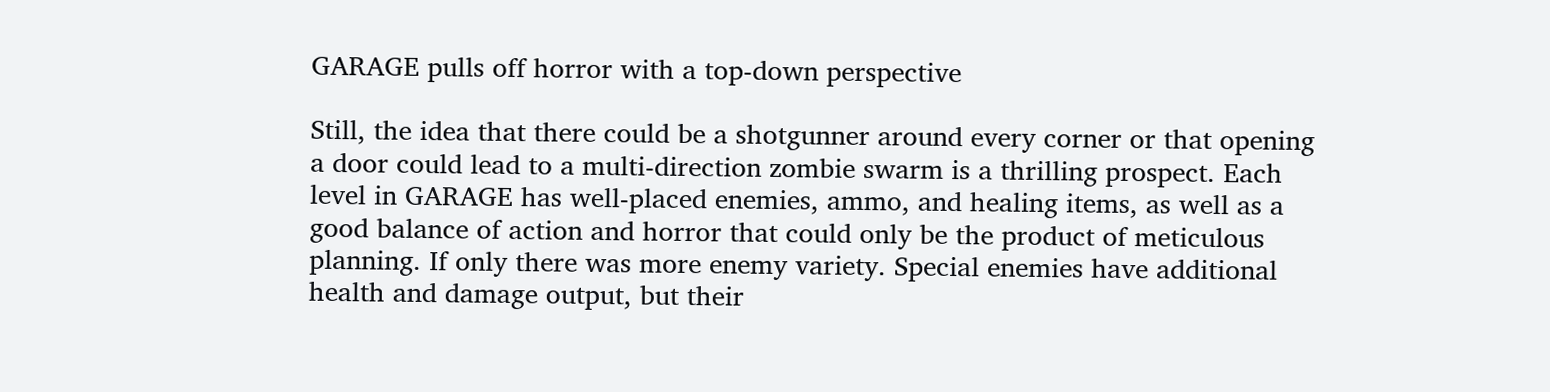GARAGE pulls off horror with a top-down perspective

Still, the idea that there could be a shotgunner around every corner or that opening a door could lead to a multi-direction zombie swarm is a thrilling prospect. Each level in GARAGE has well-placed enemies, ammo, and healing items, as well as a good balance of action and horror that could only be the product of meticulous planning. If only there was more enemy variety. Special enemies have additional health and damage output, but their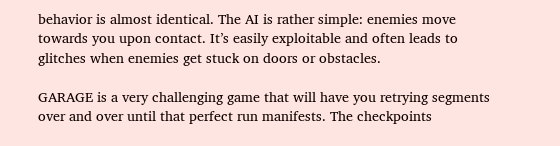behavior is almost identical. The AI is rather simple: enemies move towards you upon contact. It’s easily exploitable and often leads to glitches when enemies get stuck on doors or obstacles.

GARAGE is a very challenging game that will have you retrying segments over and over until that perfect run manifests. The checkpoints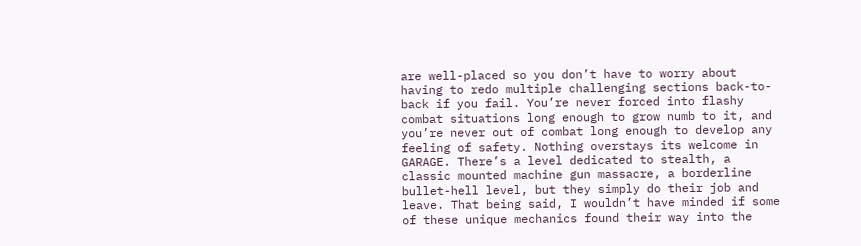are well-placed so you don’t have to worry about having to redo multiple challenging sections back-to-back if you fail. You’re never forced into flashy combat situations long enough to grow numb to it, and you’re never out of combat long enough to develop any feeling of safety. Nothing overstays its welcome in GARAGE. There’s a level dedicated to stealth, a classic mounted machine gun massacre, a borderline bullet-hell level, but they simply do their job and leave. That being said, I wouldn’t have minded if some of these unique mechanics found their way into the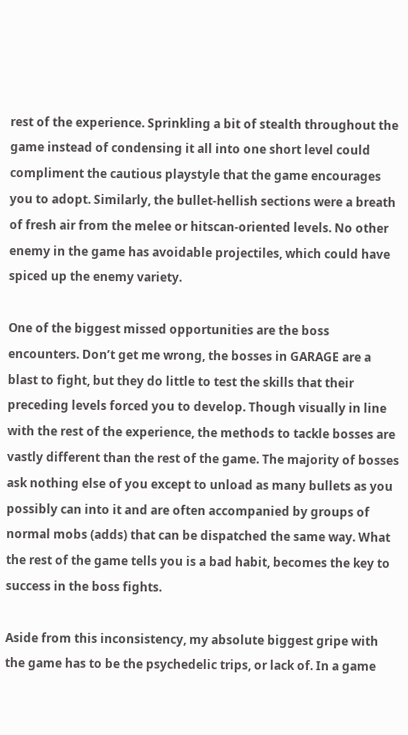rest of the experience. Sprinkling a bit of stealth throughout the game instead of condensing it all into one short level could compliment the cautious playstyle that the game encourages you to adopt. Similarly, the bullet-hellish sections were a breath of fresh air from the melee or hitscan-oriented levels. No other enemy in the game has avoidable projectiles, which could have spiced up the enemy variety.

One of the biggest missed opportunities are the boss encounters. Don’t get me wrong, the bosses in GARAGE are a blast to fight, but they do little to test the skills that their preceding levels forced you to develop. Though visually in line with the rest of the experience, the methods to tackle bosses are vastly different than the rest of the game. The majority of bosses ask nothing else of you except to unload as many bullets as you possibly can into it and are often accompanied by groups of normal mobs (adds) that can be dispatched the same way. What the rest of the game tells you is a bad habit, becomes the key to success in the boss fights.

Aside from this inconsistency, my absolute biggest gripe with the game has to be the psychedelic trips, or lack of. In a game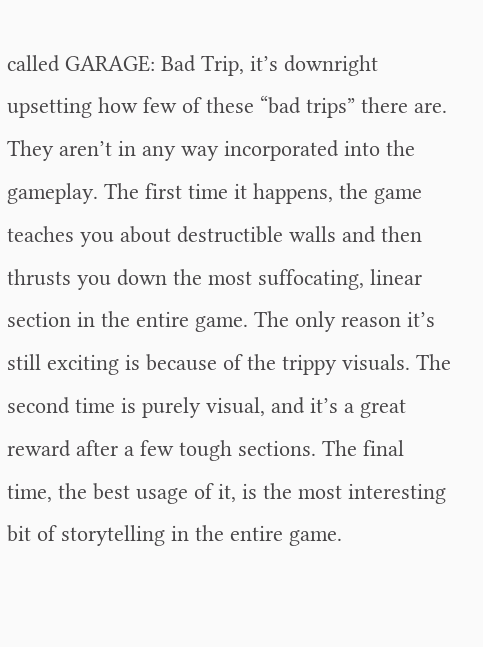called GARAGE: Bad Trip, it’s downright upsetting how few of these “bad trips” there are. They aren’t in any way incorporated into the gameplay. The first time it happens, the game teaches you about destructible walls and then thrusts you down the most suffocating, linear section in the entire game. The only reason it’s still exciting is because of the trippy visuals. The second time is purely visual, and it’s a great reward after a few tough sections. The final time, the best usage of it, is the most interesting bit of storytelling in the entire game.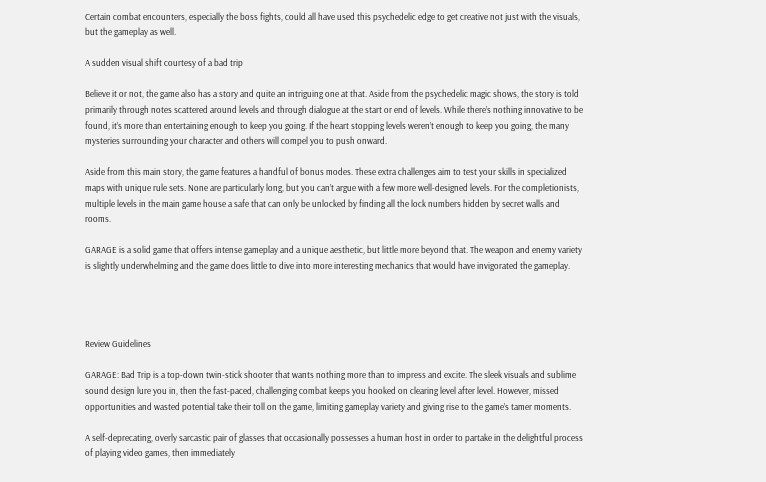Certain combat encounters, especially the boss fights, could all have used this psychedelic edge to get creative not just with the visuals, but the gameplay as well.

A sudden visual shift courtesy of a bad trip

Believe it or not, the game also has a story and quite an intriguing one at that. Aside from the psychedelic magic shows, the story is told primarily through notes scattered around levels and through dialogue at the start or end of levels. While there’s nothing innovative to be found, it’s more than entertaining enough to keep you going. If the heart stopping levels weren’t enough to keep you going, the many mysteries surrounding your character and others will compel you to push onward.

Aside from this main story, the game features a handful of bonus modes. These extra challenges aim to test your skills in specialized maps with unique rule sets. None are particularly long, but you can’t argue with a few more well-designed levels. For the completionists, multiple levels in the main game house a safe that can only be unlocked by finding all the lock numbers hidden by secret walls and rooms.

GARAGE is a solid game that offers intense gameplay and a unique aesthetic, but little more beyond that. The weapon and enemy variety is slightly underwhelming and the game does little to dive into more interesting mechanics that would have invigorated the gameplay.




Review Guidelines

GARAGE: Bad Trip is a top-down twin-stick shooter that wants nothing more than to impress and excite. The sleek visuals and sublime sound design lure you in, then the fast-paced, challenging combat keeps you hooked on clearing level after level. However, missed opportunities and wasted potential take their toll on the game, limiting gameplay variety and giving rise to the game’s tamer moments.

A self-deprecating, overly sarcastic pair of glasses that occasionally possesses a human host in order to partake in the delightful process of playing video games, then immediately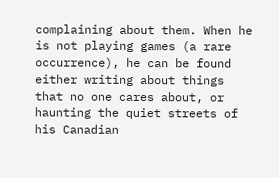complaining about them. When he is not playing games (a rare occurrence), he can be found either writing about things that no one cares about, or haunting the quiet streets of his Canadian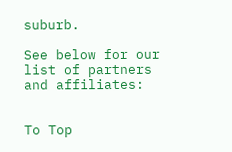suburb.

See below for our list of partners and affiliates:


To Top